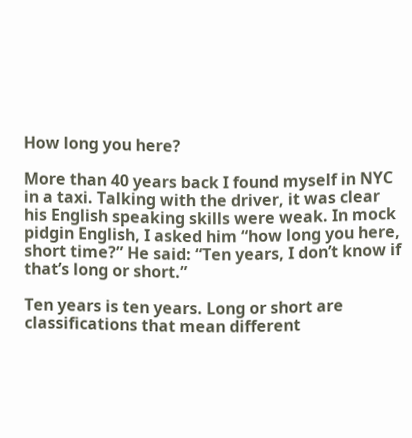How long you here?

More than 40 years back I found myself in NYC in a taxi. Talking with the driver, it was clear his English speaking skills were weak. In mock pidgin English, I asked him “how long you here, short time?” He said: “Ten years, I don’t know if that’s long or short.”

Ten years is ten years. Long or short are classifications that mean different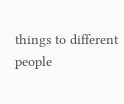things to different people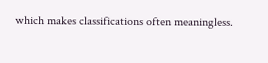which makes classifications often meaningless.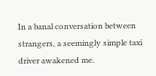In a banal conversation between strangers, a seemingly simple taxi driver awakened me.